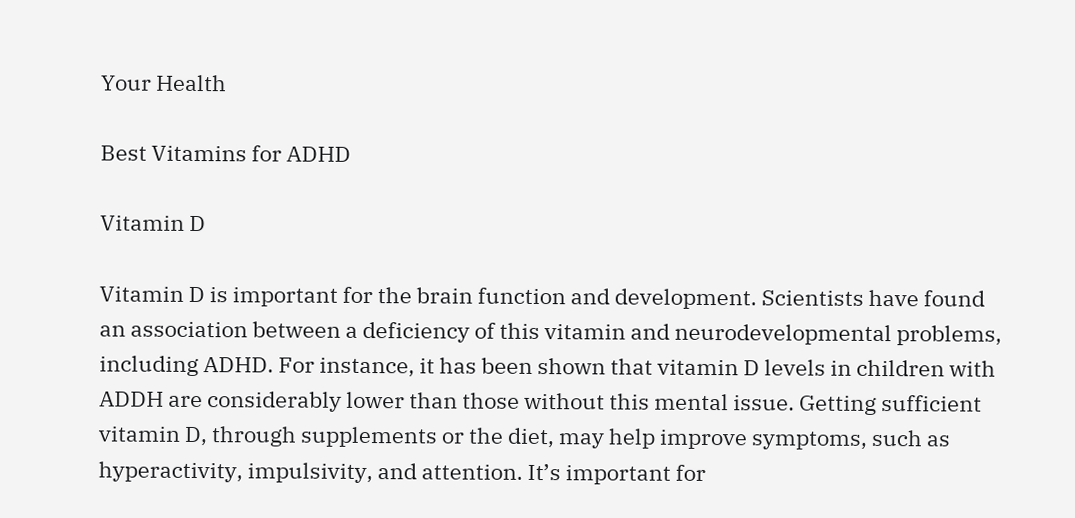Your Health

Best Vitamins for ADHD

Vitamin D

Vitamin D is important for the brain function and development. Scientists have found an association between a deficiency of this vitamin and neurodevelopmental problems, including ADHD. For instance, it has been shown that vitamin D levels in children with ADDH are considerably lower than those without this mental issue. Getting sufficient vitamin D, through supplements or the diet, may help improve symptoms, such as hyperactivity, impulsivity, and attention. It’s important for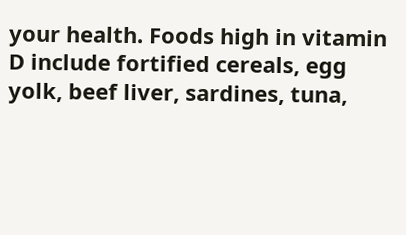your health. Foods high in vitamin D include fortified cereals, egg yolk, beef liver, sardines, tuna,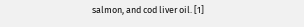salmon, and cod liver oil. [1]